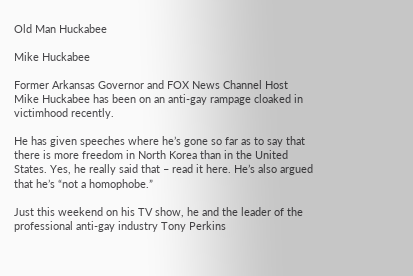Old Man Huckabee

Mike Huckabee

Former Arkansas Governor and FOX News Channel Host Mike Huckabee has been on an anti-gay rampage cloaked in victimhood recently.

He has given speeches where he’s gone so far as to say that there is more freedom in North Korea than in the United States. Yes, he really said that – read it here. He’s also argued that he’s “not a homophobe.”

Just this weekend on his TV show, he and the leader of the professional anti-gay industry Tony Perkins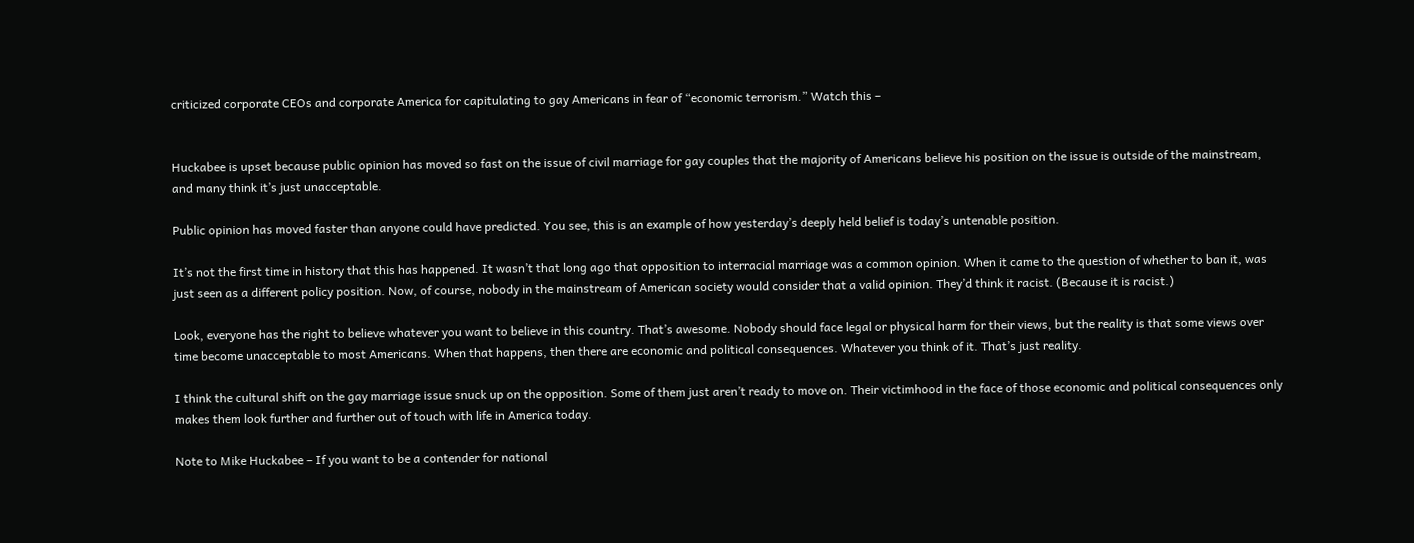criticized corporate CEOs and corporate America for capitulating to gay Americans in fear of “economic terrorism.” Watch this –


Huckabee is upset because public opinion has moved so fast on the issue of civil marriage for gay couples that the majority of Americans believe his position on the issue is outside of the mainstream, and many think it’s just unacceptable.

Public opinion has moved faster than anyone could have predicted. You see, this is an example of how yesterday’s deeply held belief is today’s untenable position.

It’s not the first time in history that this has happened. It wasn’t that long ago that opposition to interracial marriage was a common opinion. When it came to the question of whether to ban it, was just seen as a different policy position. Now, of course, nobody in the mainstream of American society would consider that a valid opinion. They’d think it racist. (Because it is racist.)

Look, everyone has the right to believe whatever you want to believe in this country. That’s awesome. Nobody should face legal or physical harm for their views, but the reality is that some views over time become unacceptable to most Americans. When that happens, then there are economic and political consequences. Whatever you think of it. That’s just reality.

I think the cultural shift on the gay marriage issue snuck up on the opposition. Some of them just aren’t ready to move on. Their victimhood in the face of those economic and political consequences only makes them look further and further out of touch with life in America today.

Note to Mike Huckabee – If you want to be a contender for national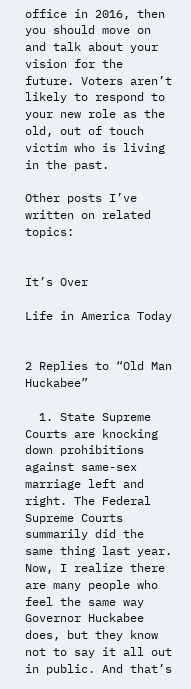office in 2016, then you should move on and talk about your vision for the future. Voters aren’t likely to respond to your new role as the old, out of touch victim who is living in the past.

Other posts I’ve written on related topics:


It’s Over

Life in America Today


2 Replies to “Old Man Huckabee”

  1. State Supreme Courts are knocking down prohibitions against same-sex marriage left and right. The Federal Supreme Courts summarily did the same thing last year. Now, I realize there are many people who feel the same way Governor Huckabee does, but they know not to say it all out in public. And that’s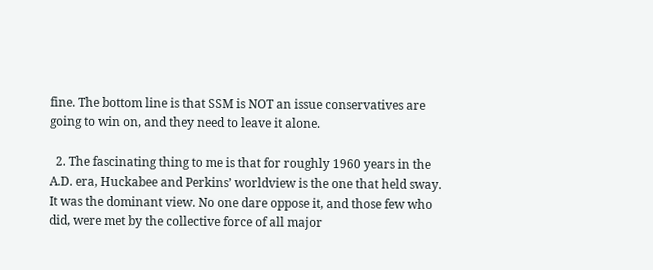fine. The bottom line is that SSM is NOT an issue conservatives are going to win on, and they need to leave it alone.

  2. The fascinating thing to me is that for roughly 1960 years in the A.D. era, Huckabee and Perkins’ worldview is the one that held sway. It was the dominant view. No one dare oppose it, and those few who did, were met by the collective force of all major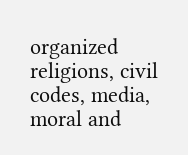organized religions, civil codes, media, moral and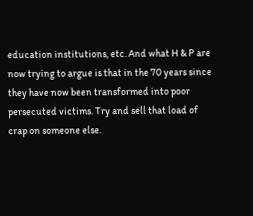education institutions, etc. And what H & P are now trying to argue is that in the 70 years since they have now been transformed into poor persecuted victims. Try and sell that load of crap on someone else.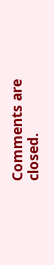Comments are closed.